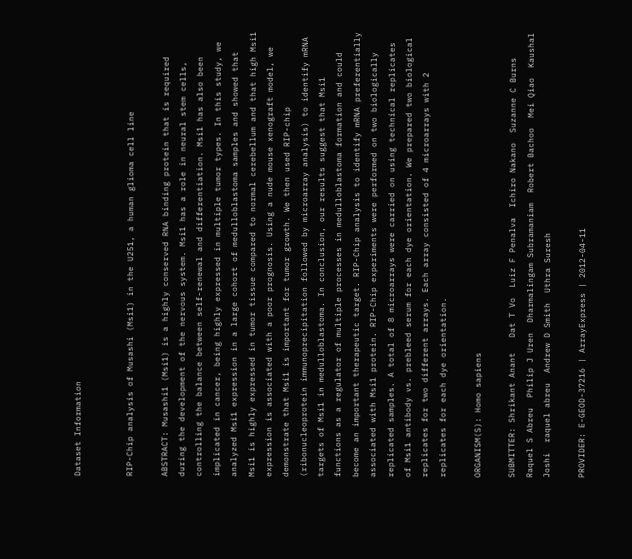Dataset Information


RIP-Chip analysis of Musashi (Msi1) in the U251, a human glioma cell line

ABSTRACT: Musashi1 (Msi1) is a highly conserved RNA binding protein that is required during the development of the nervous system. Msi1 has a role in neural stem cells, controlling the balance between self-renewal and differentiation. Msi1 has also been implicated in cancer, being highly expressed in multiple tumor types. In this study, we analyzed Msi1 expression in a large cohort of medulloblastoma samples and showed that Msi1 is highly expressed in tumor tissue compared to normal cerebellum and that high Msi1 expression is associated with a poor prognosis. Using a nude mouse xenograft model, we demonstrate that Msi1 is important for tumor growth. We then used RIP-chip (ribonucleoprotein immunoprecipitation followed by microarray analysis) to identify mRNA targets of Msi1 in medulloblastoma. In conclusion, our results suggest that Msi1 functions as a regulator of multiple processes in medulloblastoma formation and could become an important therapeutic target. RIP-Chip analysis to identify mRNA preferentially associated with Msi1 protein. RIP-Chip experiments were performed on two biologically replicated samples. A total of 8 microarrays were carried on using technical replicates of Msi1 antibody vs. prebleed serum for each dye orientation. We prepared two biological replicates for two different arrays. Each array consisted of 4 microarrays with 2 replicates for each dye orientation.

ORGANISM(S): Homo sapiens

SUBMITTER: Shrikant Anant   Dat T Vo  Luiz F Penalva  Ichiro Nakano  Suzanne C Burns  Raquel S Abreu  Philip J Uren  Dharmalingam Subramaniam  Robert Bachoo  Mei Qiao  Kaushal Joshi  raquel abreu  Andrew D Smith  Uthra Suresh

PROVIDER: E-GEOD-37216 | ArrayExpress | 2012-04-11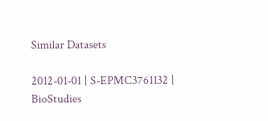Similar Datasets

2012-01-01 | S-EPMC3761132 | BioStudies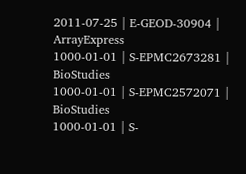2011-07-25 | E-GEOD-30904 | ArrayExpress
1000-01-01 | S-EPMC2673281 | BioStudies
1000-01-01 | S-EPMC2572071 | BioStudies
1000-01-01 | S-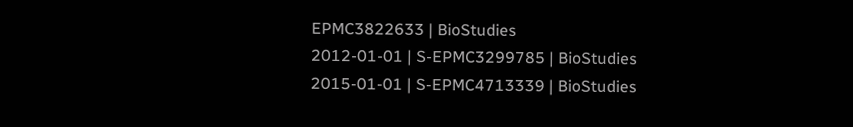EPMC3822633 | BioStudies
2012-01-01 | S-EPMC3299785 | BioStudies
2015-01-01 | S-EPMC4713339 | BioStudies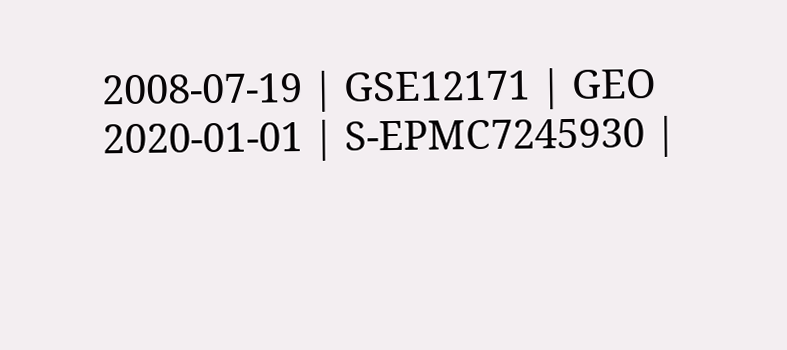2008-07-19 | GSE12171 | GEO
2020-01-01 | S-EPMC7245930 |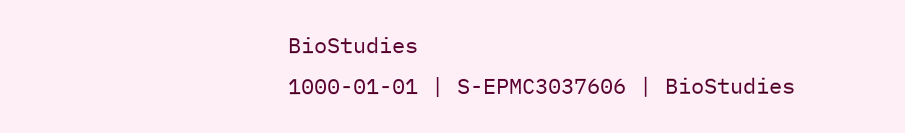BioStudies
1000-01-01 | S-EPMC3037606 | BioStudies